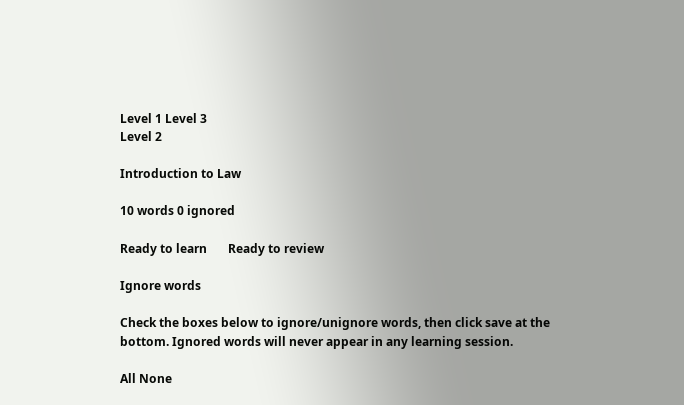Level 1 Level 3
Level 2

Introduction to Law

10 words 0 ignored

Ready to learn       Ready to review

Ignore words

Check the boxes below to ignore/unignore words, then click save at the bottom. Ignored words will never appear in any learning session.

All None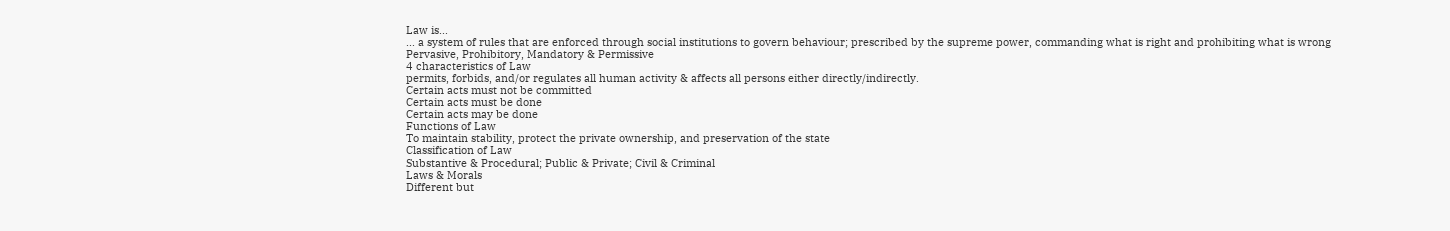Law is...
... a system of rules that are enforced through social institutions to govern behaviour; prescribed by the supreme power, commanding what is right and prohibiting what is wrong
Pervasive, Prohibitory, Mandatory & Permissive
4 characteristics of Law
permits, forbids, and/or regulates all human activity & affects all persons either directly/indirectly.
Certain acts must not be committed
Certain acts must be done
Certain acts may be done
Functions of Law
To maintain stability, protect the private ownership, and preservation of the state
Classification of Law
Substantive & Procedural; Public & Private; Civil & Criminal
Laws & Morals
Different but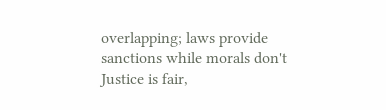overlapping; laws provide sanctions while morals don't
Justice is fair,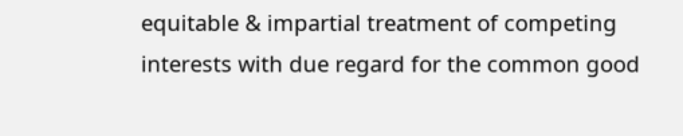equitable & impartial treatment of competing interests with due regard for the common good